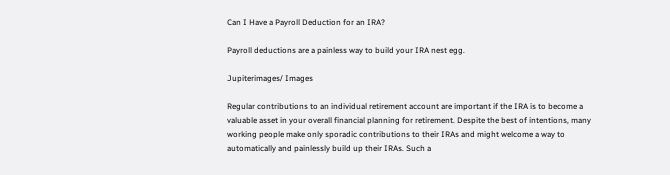Can I Have a Payroll Deduction for an IRA?

Payroll deductions are a painless way to build your IRA nest egg.

Jupiterimages/ Images

Regular contributions to an individual retirement account are important if the IRA is to become a valuable asset in your overall financial planning for retirement. Despite the best of intentions, many working people make only sporadic contributions to their IRAs and might welcome a way to automatically and painlessly build up their IRAs. Such a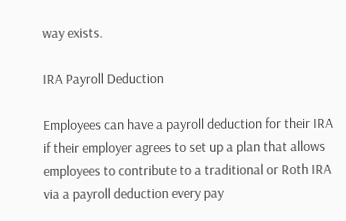way exists.

IRA Payroll Deduction

Employees can have a payroll deduction for their IRA if their employer agrees to set up a plan that allows employees to contribute to a traditional or Roth IRA via a payroll deduction every pay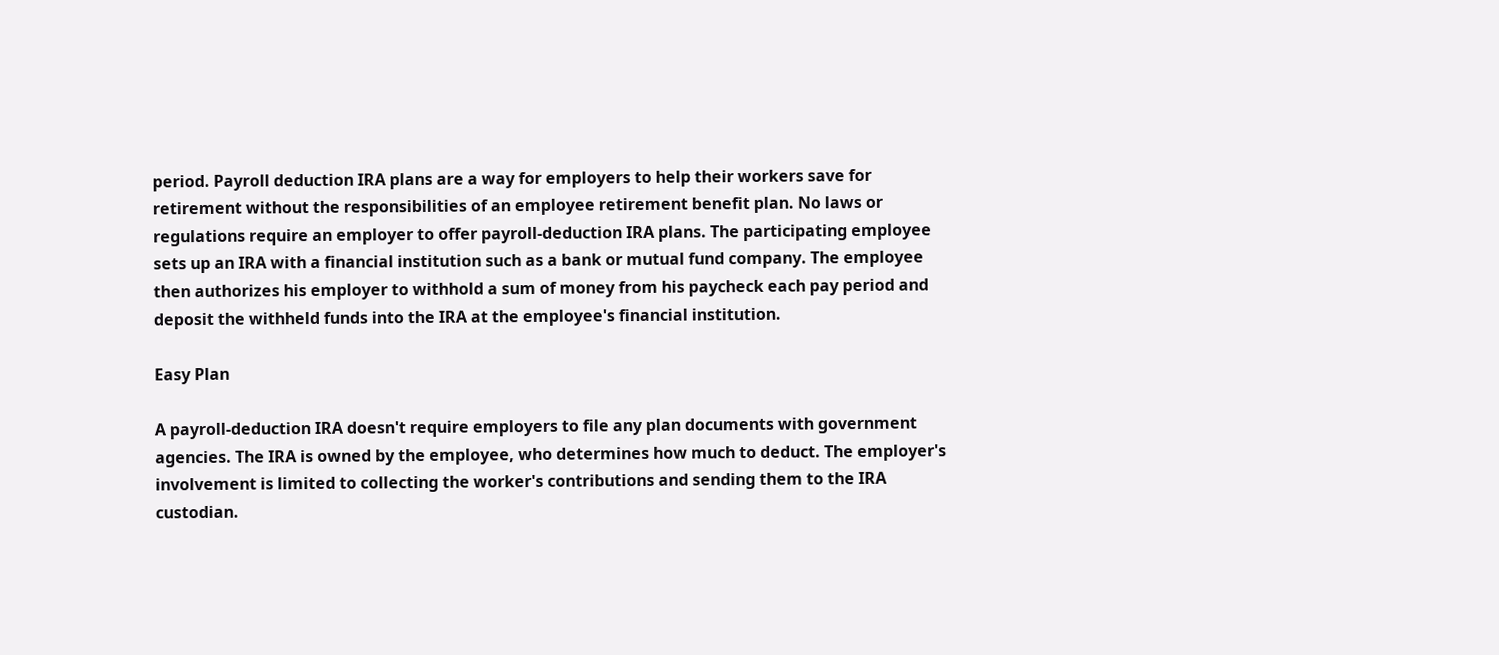period. Payroll deduction IRA plans are a way for employers to help their workers save for retirement without the responsibilities of an employee retirement benefit plan. No laws or regulations require an employer to offer payroll-deduction IRA plans. The participating employee sets up an IRA with a financial institution such as a bank or mutual fund company. The employee then authorizes his employer to withhold a sum of money from his paycheck each pay period and deposit the withheld funds into the IRA at the employee's financial institution.

Easy Plan

A payroll-deduction IRA doesn't require employers to file any plan documents with government agencies. The IRA is owned by the employee, who determines how much to deduct. The employer's involvement is limited to collecting the worker's contributions and sending them to the IRA custodian.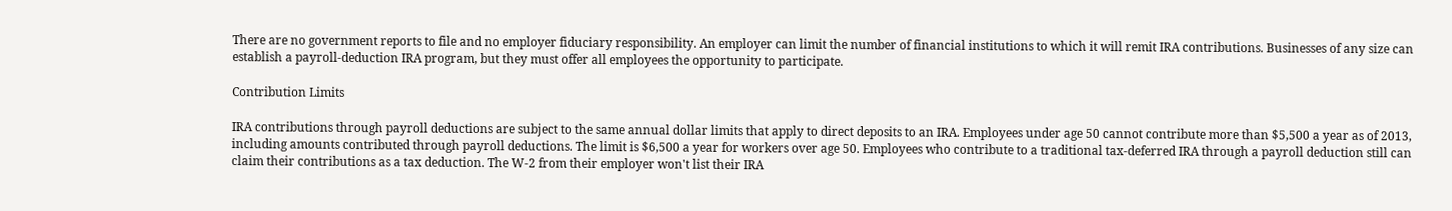There are no government reports to file and no employer fiduciary responsibility. An employer can limit the number of financial institutions to which it will remit IRA contributions. Businesses of any size can establish a payroll-deduction IRA program, but they must offer all employees the opportunity to participate.

Contribution Limits

IRA contributions through payroll deductions are subject to the same annual dollar limits that apply to direct deposits to an IRA. Employees under age 50 cannot contribute more than $5,500 a year as of 2013, including amounts contributed through payroll deductions. The limit is $6,500 a year for workers over age 50. Employees who contribute to a traditional tax-deferred IRA through a payroll deduction still can claim their contributions as a tax deduction. The W-2 from their employer won't list their IRA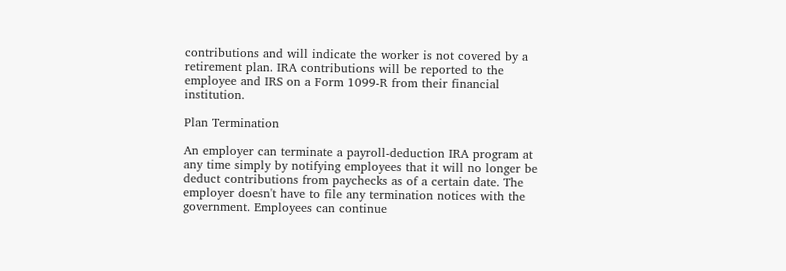contributions and will indicate the worker is not covered by a retirement plan. IRA contributions will be reported to the employee and IRS on a Form 1099-R from their financial institution.

Plan Termination

An employer can terminate a payroll-deduction IRA program at any time simply by notifying employees that it will no longer be deduct contributions from paychecks as of a certain date. The employer doesn't have to file any termination notices with the government. Employees can continue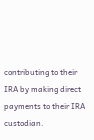contributing to their IRA by making direct payments to their IRA custodian.